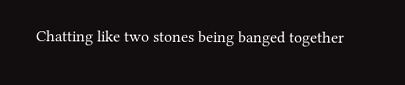Chatting like two stones being banged together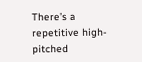There’s a repetitive high-pitched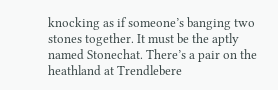knocking as if someone’s banging two stones together. It must be the aptly named Stonechat. There’s a pair on the heathland at Trendlebere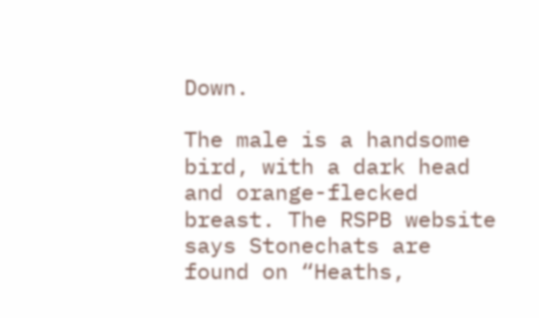Down.

The male is a handsome bird, with a dark head and orange-flecked breast. The RSPB website says Stonechats are found on “Heaths,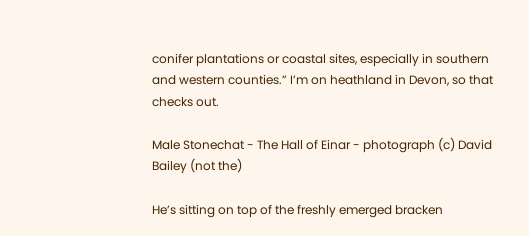conifer plantations or coastal sites, especially in southern and western counties.” I’m on heathland in Devon, so that checks out.

Male Stonechat - The Hall of Einar - photograph (c) David Bailey (not the)

He’s sitting on top of the freshly emerged bracken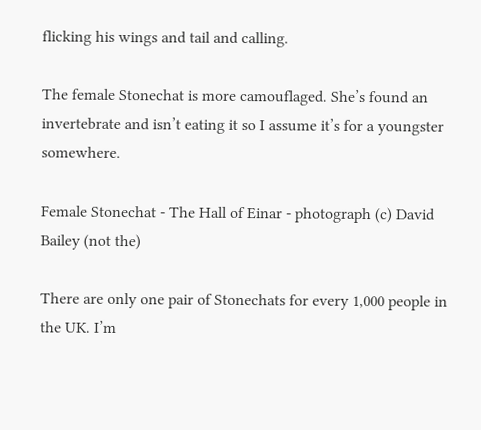flicking his wings and tail and calling.

The female Stonechat is more camouflaged. She’s found an invertebrate and isn’t eating it so I assume it’s for a youngster somewhere.

Female Stonechat - The Hall of Einar - photograph (c) David Bailey (not the)

There are only one pair of Stonechats for every 1,000 people in the UK. I’m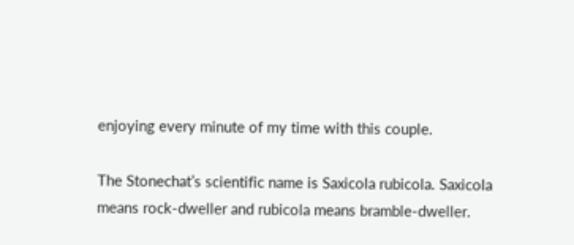enjoying every minute of my time with this couple.

The Stonechat’s scientific name is Saxicola rubicola. Saxicola means rock-dweller and rubicola means bramble-dweller.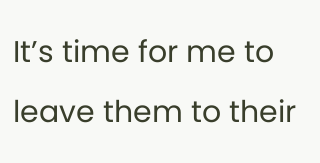It’s time for me to leave them to their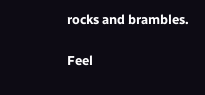rocks and brambles.

Feel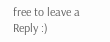free to leave a Reply :)